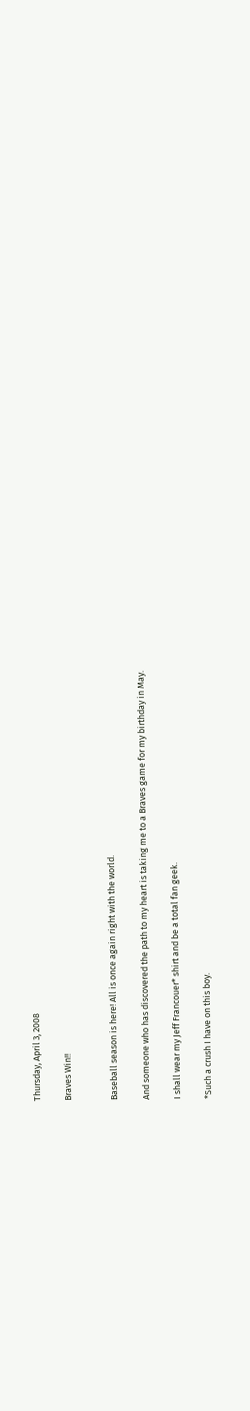Thursday, April 3, 2008

Braves Win!!


Baseball season is here! All is once again right with the world.

And someone who has discovered the path to my heart is taking me to a Braves game for my birthday in May.

I shall wear my Jeff Francouer* shirt and be a total fan geek.

*Such a crush I have on this boy.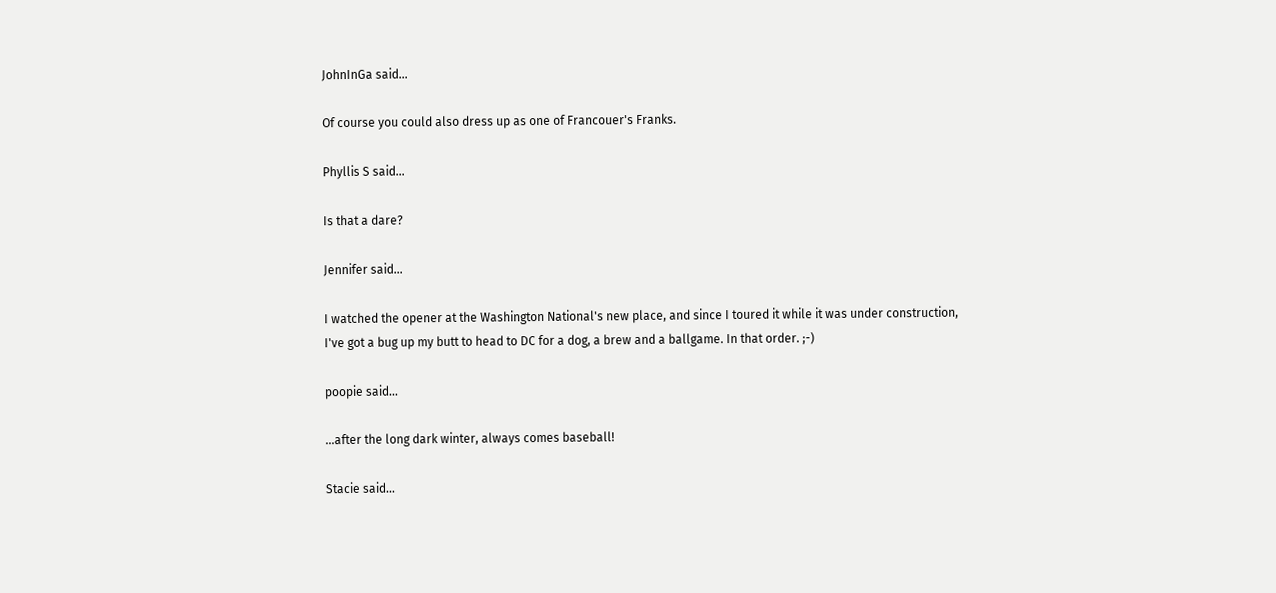JohnInGa said...

Of course you could also dress up as one of Francouer's Franks.

Phyllis S said...

Is that a dare?

Jennifer said...

I watched the opener at the Washington National's new place, and since I toured it while it was under construction, I've got a bug up my butt to head to DC for a dog, a brew and a ballgame. In that order. ;-)

poopie said...

...after the long dark winter, always comes baseball!

Stacie said...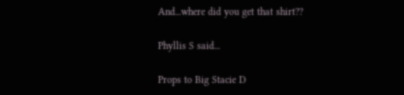And...where did you get that shirt??

Phyllis S said...

Props to Big Stacie D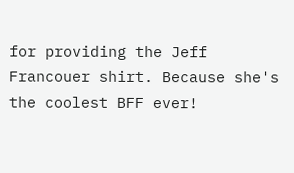for providing the Jeff Francouer shirt. Because she's the coolest BFF ever!